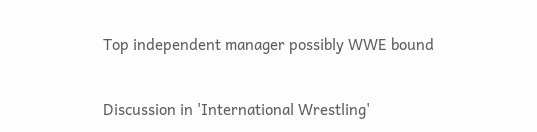Top independent manager possibly WWE bound

Discussion in 'International Wrestling'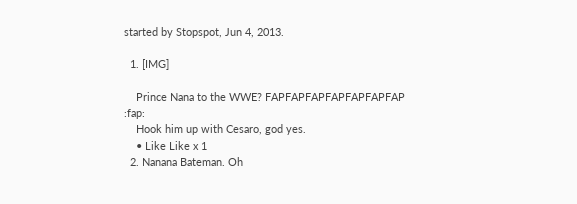started by Stopspot, Jun 4, 2013.

  1. [IMG]

    Prince Nana to the WWE? FAPFAPFAPFAPFAPFAPFAP :fap:
    Hook him up with Cesaro, god yes.
    • Like Like x 1
  2. Nanana Bateman. Oh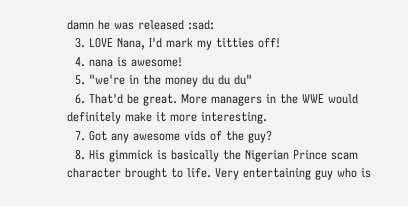damn he was released :sad:
  3. LOVE Nana, I'd mark my titties off!
  4. nana is awesome!
  5. "we're in the money du du du"
  6. That'd be great. More managers in the WWE would definitely make it more interesting.
  7. Got any awesome vids of the guy?
  8. His gimmick is basically the Nigerian Prince scam character brought to life. Very entertaining guy who is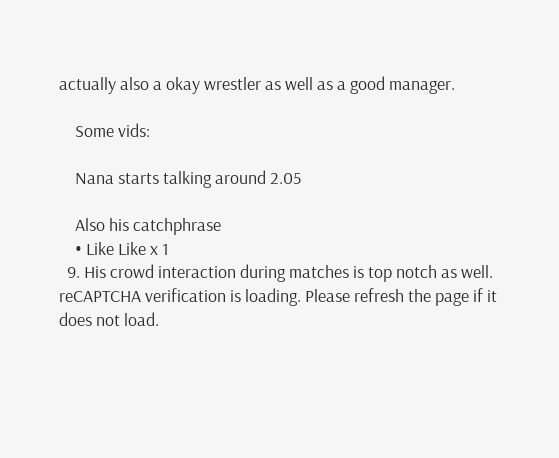actually also a okay wrestler as well as a good manager.

    Some vids:

    Nana starts talking around 2.05

    Also his catchphrase
    • Like Like x 1
  9. His crowd interaction during matches is top notch as well.
reCAPTCHA verification is loading. Please refresh the page if it does not load.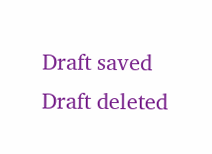Draft saved Draft deleted